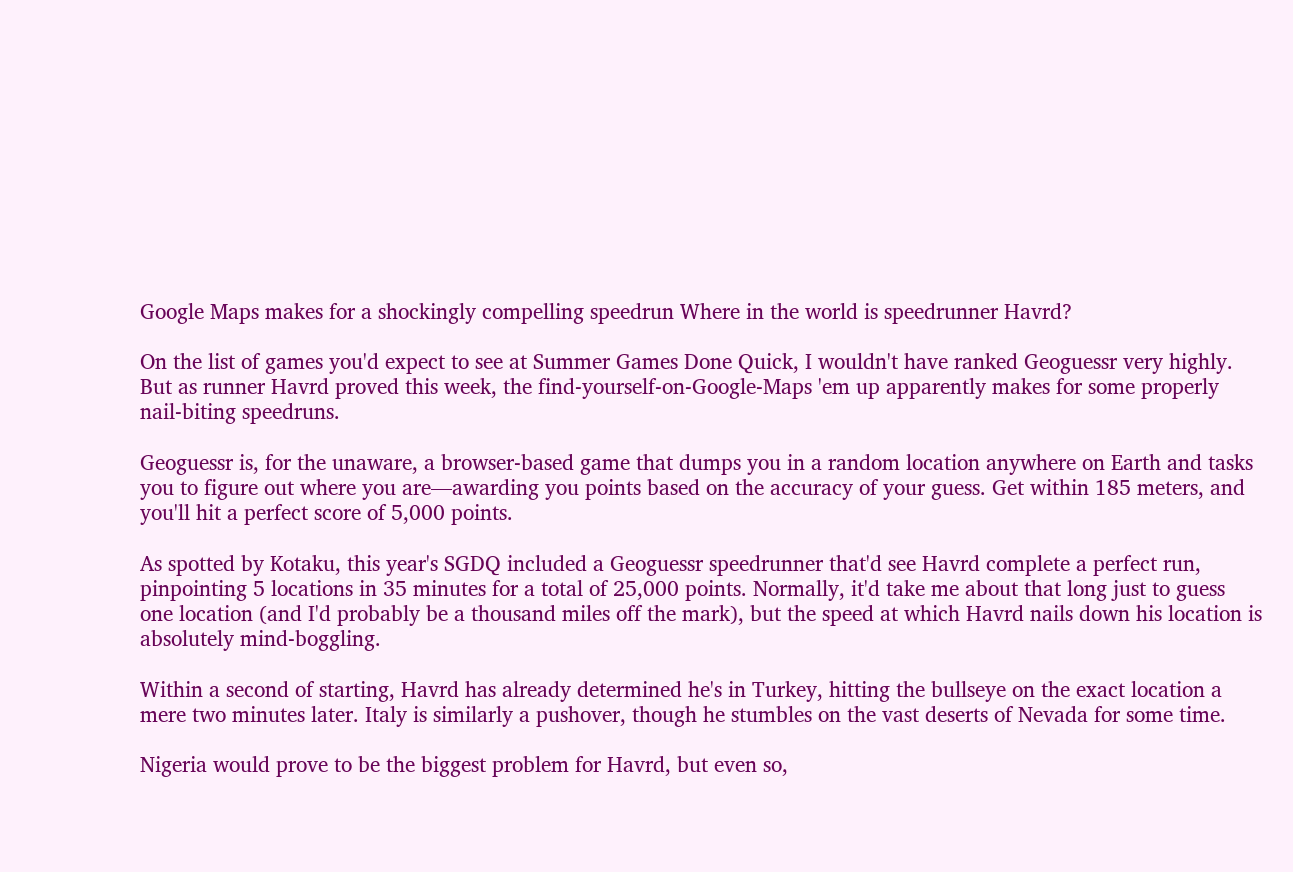Google Maps makes for a shockingly compelling speedrun Where in the world is speedrunner Havrd?

On the list of games you'd expect to see at Summer Games Done Quick, I wouldn't have ranked Geoguessr very highly. But as runner Havrd proved this week, the find-yourself-on-Google-Maps 'em up apparently makes for some properly nail-biting speedruns.

Geoguessr is, for the unaware, a browser-based game that dumps you in a random location anywhere on Earth and tasks you to figure out where you are—awarding you points based on the accuracy of your guess. Get within 185 meters, and you'll hit a perfect score of 5,000 points.

As spotted by Kotaku, this year's SGDQ included a Geoguessr speedrunner that'd see Havrd complete a perfect run, pinpointing 5 locations in 35 minutes for a total of 25,000 points. Normally, it'd take me about that long just to guess one location (and I'd probably be a thousand miles off the mark), but the speed at which Havrd nails down his location is absolutely mind-boggling.

Within a second of starting, Havrd has already determined he's in Turkey, hitting the bullseye on the exact location a mere two minutes later. Italy is similarly a pushover, though he stumbles on the vast deserts of Nevada for some time.

Nigeria would prove to be the biggest problem for Havrd, but even so,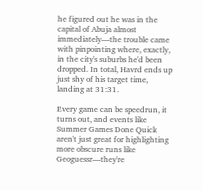he figured out he was in the capital of Abuja almost immediately—the trouble came with pinpointing where, exactly, in the city's suburbs he'd been dropped. In total, Havrd ends up just shy of his target time, landing at 31:31.

Every game can be speedrun, it turns out, and events like Summer Games Done Quick aren't just great for highlighting more obscure runs like Geoguessr—they're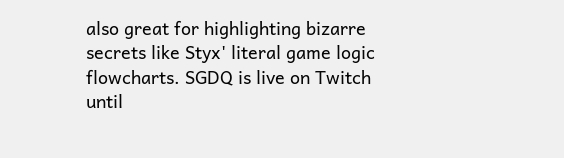also great for highlighting bizarre secrets like Styx' literal game logic flowcharts. SGDQ is live on Twitch until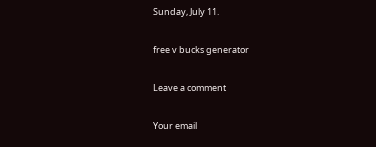Sunday, July 11.

free v bucks generator

Leave a comment

Your email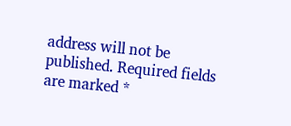address will not be published. Required fields are marked *